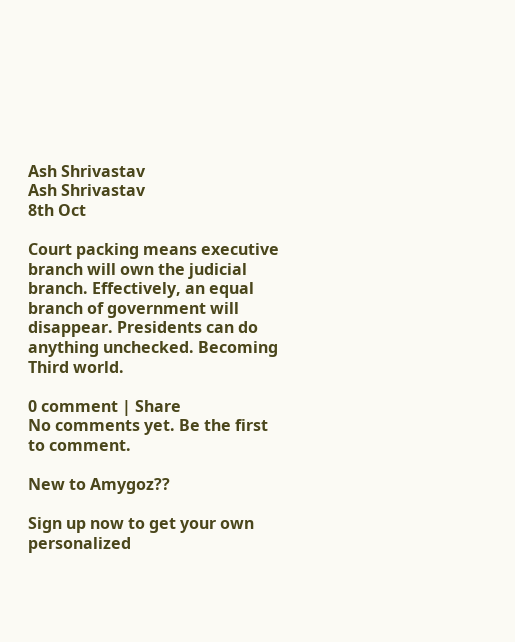Ash Shrivastav
Ash Shrivastav
8th Oct

Court packing means executive branch will own the judicial branch. Effectively, an equal branch of government will disappear. Presidents can do anything unchecked. Becoming Third world.

0 comment | Share
No comments yet. Be the first to comment.

New to Amygoz??

Sign up now to get your own personalized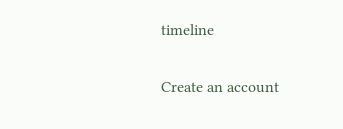timeline

Create an account